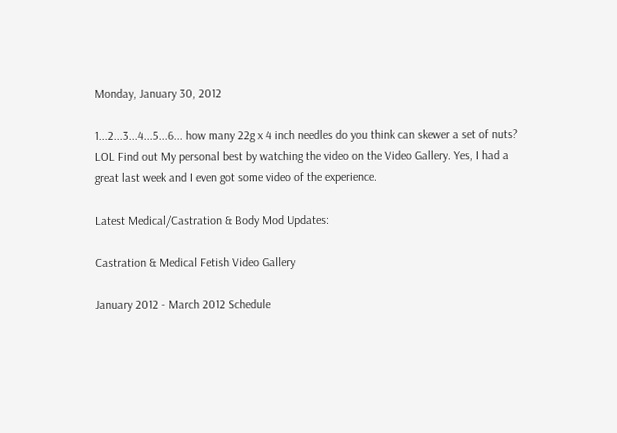Monday, January 30, 2012

1...2...3...4...5...6... how many 22g x 4 inch needles do you think can skewer a set of nuts? LOL Find out My personal best by watching the video on the Video Gallery. Yes, I had a great last week and I even got some video of the experience.

Latest Medical/Castration & Body Mod Updates:

Castration & Medical Fetish Video Gallery

January 2012 - March 2012 Schedule